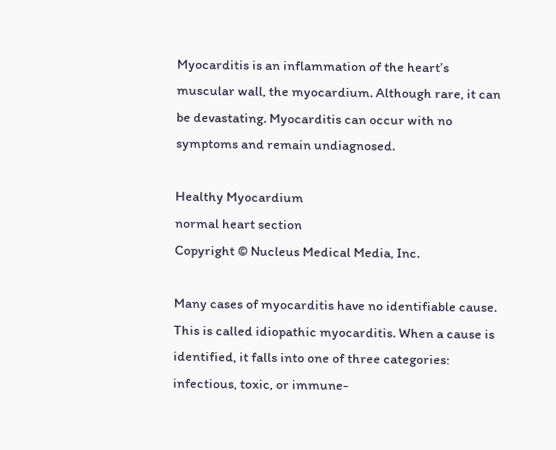Myocarditis is an inflammation of the heart’s muscular wall, the myocardium. Although rare, it can be devastating. Myocarditis can occur with no symptoms and remain undiagnosed.

Healthy Myocardium
normal heart section
Copyright © Nucleus Medical Media, Inc.

Many cases of myocarditis have no identifiable cause. This is called idiopathic myocarditis. When a cause is identified, it falls into one of three categories: infectious, toxic, or immune-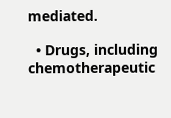mediated.

  • Drugs, including chemotherapeutic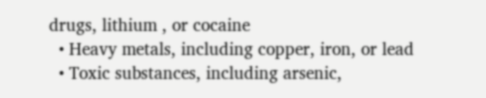drugs, lithium , or cocaine
  • Heavy metals, including copper, iron, or lead
  • Toxic substances, including arsenic,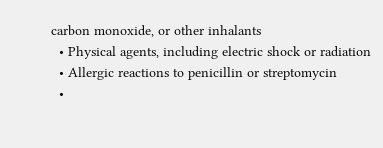carbon monoxide, or other inhalants
  • Physical agents, including electric shock or radiation
  • Allergic reactions to penicillin or streptomycin
  •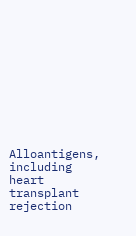Alloantigens, including heart transplant rejection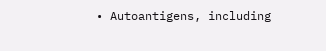• Autoantigens, including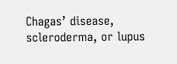Chagas’ disease, scleroderma, or lupus